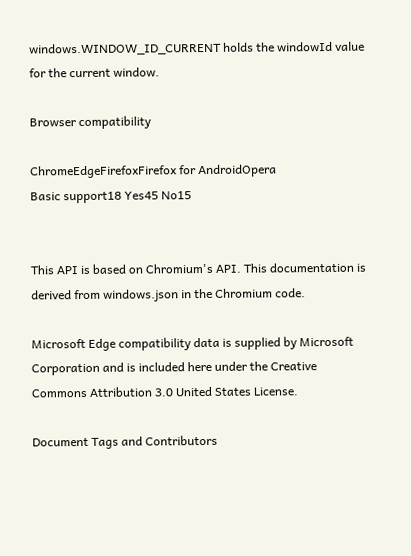windows.WINDOW_ID_CURRENT holds the windowId value for the current window.

Browser compatibility

ChromeEdgeFirefoxFirefox for AndroidOpera
Basic support18 Yes45 No15


This API is based on Chromium's API. This documentation is derived from windows.json in the Chromium code.

Microsoft Edge compatibility data is supplied by Microsoft Corporation and is included here under the Creative Commons Attribution 3.0 United States License.

Document Tags and Contributors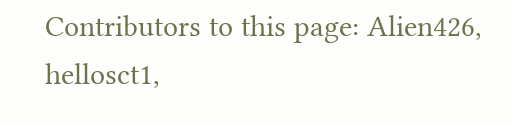Contributors to this page: Alien426, hellosct1,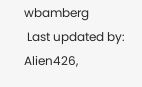wbamberg
 Last updated by: Alien426,